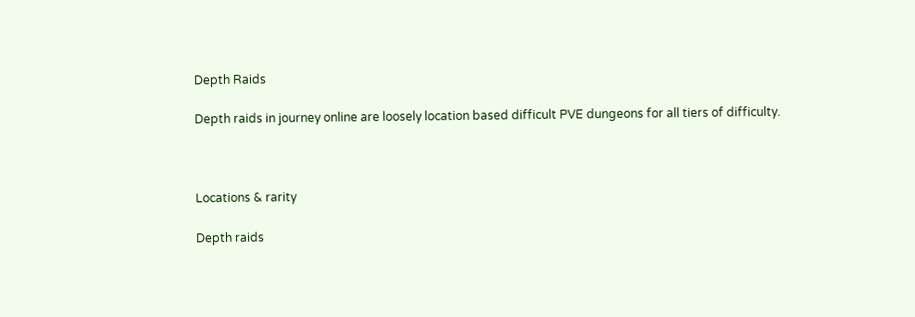Depth Raids

Depth raids in journey online are loosely location based difficult PVE dungeons for all tiers of difficulty.



Locations & rarity

Depth raids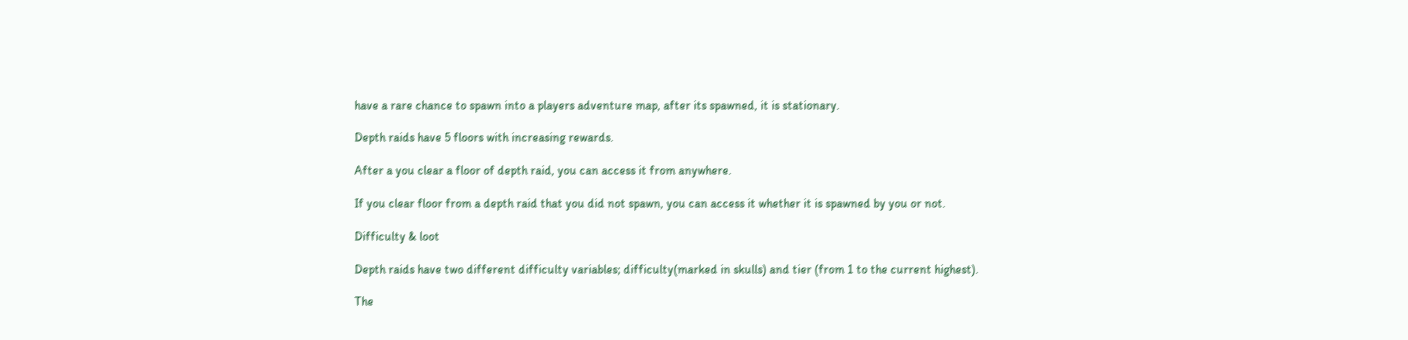have a rare chance to spawn into a players adventure map, after its spawned, it is stationary.

Depth raids have 5 floors with increasing rewards.

After a you clear a floor of depth raid, you can access it from anywhere.

If you clear floor from a depth raid that you did not spawn, you can access it whether it is spawned by you or not.

Difficulty & loot

Depth raids have two different difficulty variables; difficulty(marked in skulls) and tier (from 1 to the current highest).

The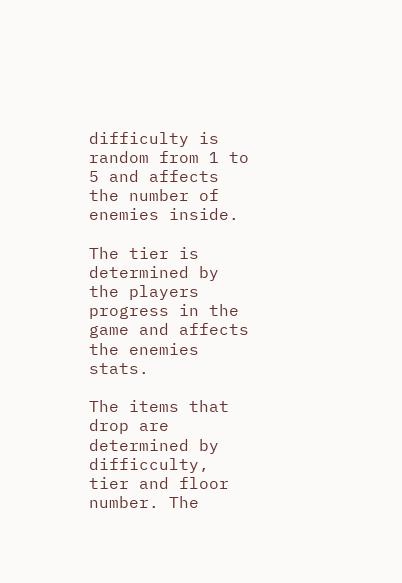difficulty is random from 1 to 5 and affects the number of enemies inside.

The tier is determined by the players progress in the game and affects the enemies stats.

The items that drop are determined by difficculty, tier and floor number. The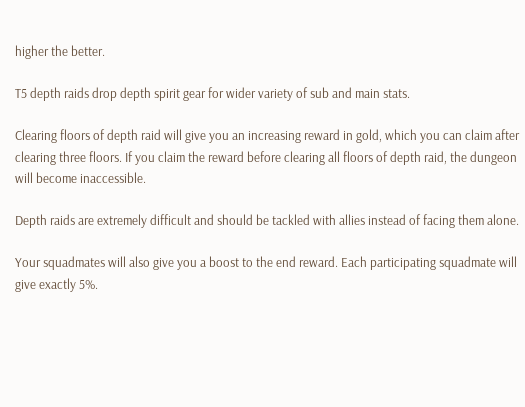higher the better.

T5 depth raids drop depth spirit gear for wider variety of sub and main stats.

Clearing floors of depth raid will give you an increasing reward in gold, which you can claim after clearing three floors. If you claim the reward before clearing all floors of depth raid, the dungeon will become inaccessible.

Depth raids are extremely difficult and should be tackled with allies instead of facing them alone.

Your squadmates will also give you a boost to the end reward. Each participating squadmate will give exactly 5%.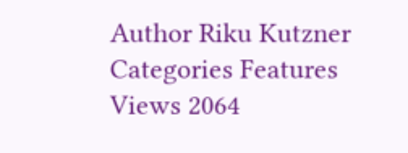Author Riku Kutzner
Categories Features
Views 2064